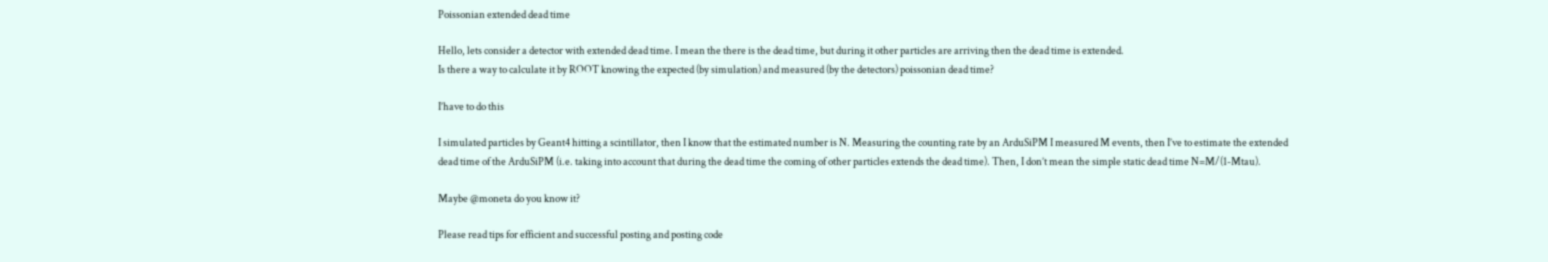Poissonian extended dead time

Hello, lets consider a detector with extended dead time. I mean the there is the dead time, but during it other particles are arriving then the dead time is extended.
Is there a way to calculate it by ROOT knowing the expected (by simulation) and measured (by the detectors) poissonian dead time?

I’have to do this

I simulated particles by Geant4 hitting a scintillator, then I know that the estimated number is N. Measuring the counting rate by an ArduSiPM I measured M events, then I’ve to estimate the extended dead time of the ArduSiPM (i.e. taking into account that during the dead time the coming of other particles extends the dead time). Then, I don’t mean the simple static dead time N=M/(1-Mtau).

Maybe @moneta do you know it?

Please read tips for efficient and successful posting and posting code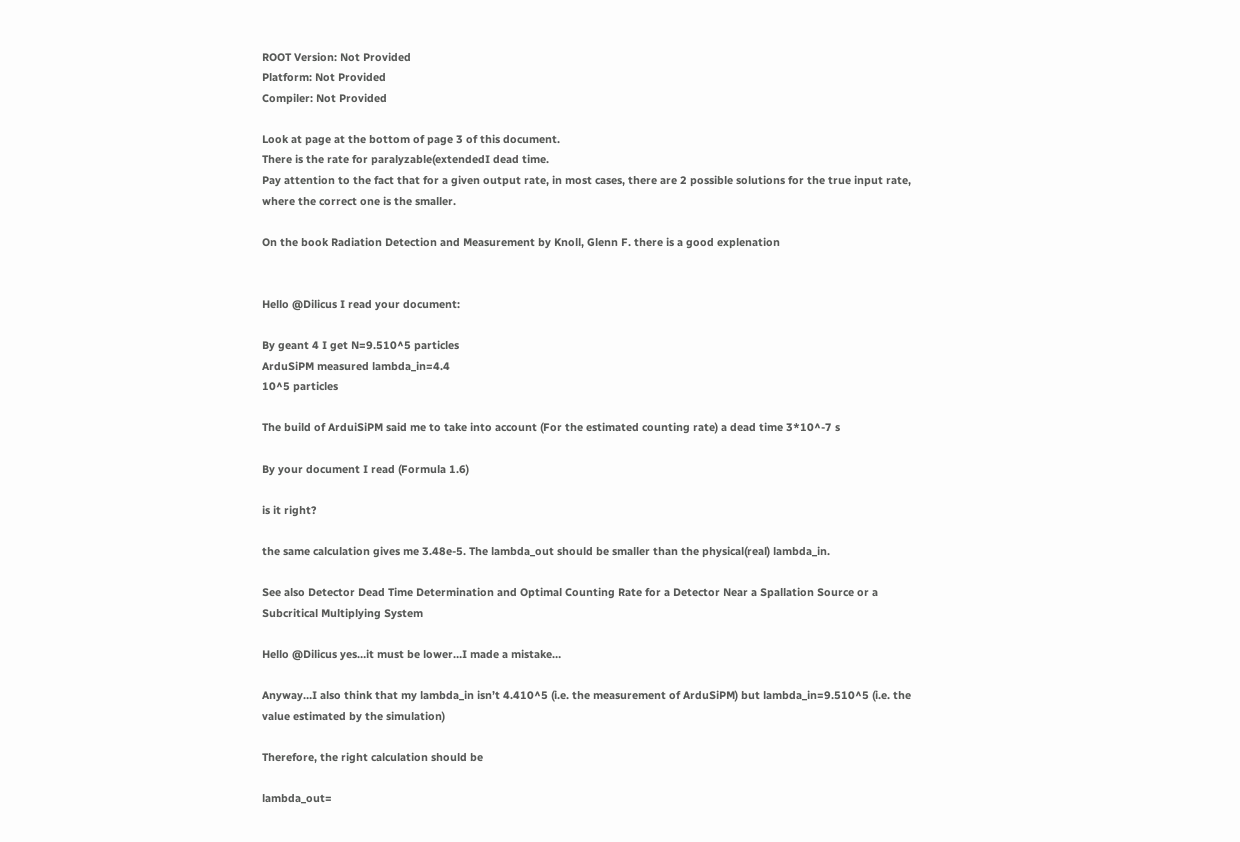ROOT Version: Not Provided
Platform: Not Provided
Compiler: Not Provided

Look at page at the bottom of page 3 of this document.
There is the rate for paralyzable(extendedI dead time.
Pay attention to the fact that for a given output rate, in most cases, there are 2 possible solutions for the true input rate, where the correct one is the smaller.

On the book Radiation Detection and Measurement by Knoll, Glenn F. there is a good explenation


Hello @Dilicus I read your document:

By geant 4 I get N=9.510^5 particles
ArduSiPM measured lambda_in=4.4
10^5 particles

The build of ArduiSiPM said me to take into account (For the estimated counting rate) a dead time 3*10^-7 s

By your document I read (Formula 1.6)

is it right?

the same calculation gives me 3.48e-5. The lambda_out should be smaller than the physical(real) lambda_in.

See also Detector Dead Time Determination and Optimal Counting Rate for a Detector Near a Spallation Source or a Subcritical Multiplying System

Hello @Dilicus yes…it must be lower…I made a mistake…

Anyway…I also think that my lambda_in isn’t 4.410^5 (i.e. the measurement of ArduSiPM) but lambda_in=9.510^5 (i.e. the value estimated by the simulation)

Therefore, the right calculation should be

lambda_out=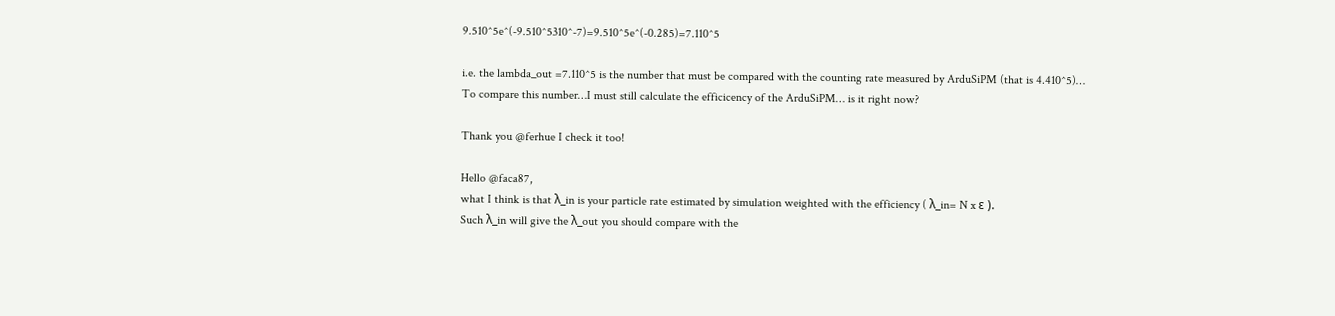9.510^5e^(-9.510^5310^-7)=9.510^5e^(-0.285)=7.110^5

i.e. the lambda_out =7.110^5 is the number that must be compared with the counting rate measured by ArduSiPM (that is 4.410^5)…
To compare this number…I must still calculate the efficicency of the ArduSiPM… is it right now?

Thank you @ferhue I check it too!

Hello @faca87,
what I think is that λ_in is your particle rate estimated by simulation weighted with the efficiency ( λ_in= N x ε ).
Such λ_in will give the λ_out you should compare with the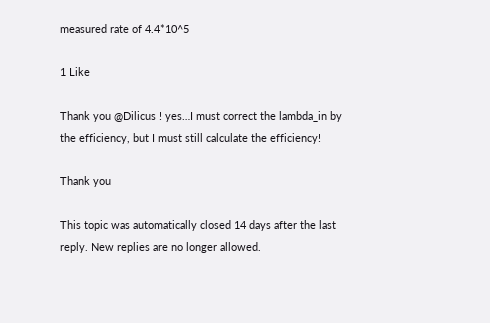measured rate of 4.4*10^5

1 Like

Thank you @Dilicus ! yes…I must correct the lambda_in by the efficiency, but I must still calculate the efficiency!

Thank you

This topic was automatically closed 14 days after the last reply. New replies are no longer allowed.